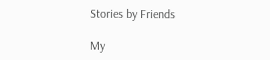Stories by Friends

My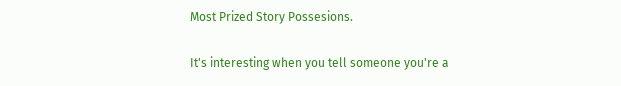Most Prized Story Possesions.

It's interesting when you tell someone you're a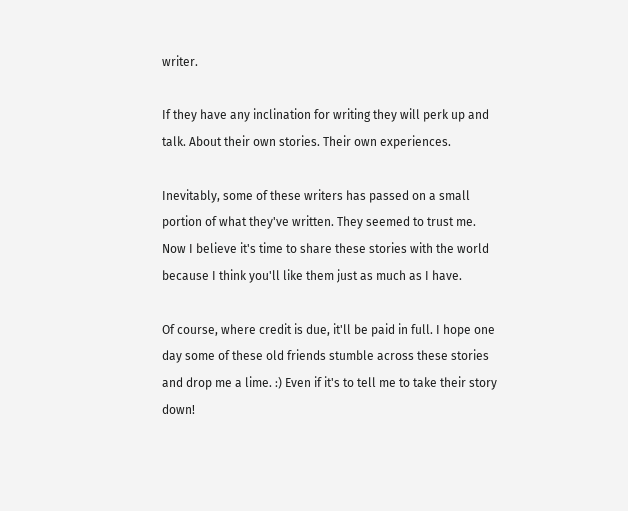writer.

If they have any inclination for writing they will perk up and talk. About their own stories. Their own experiences.

Inevitably, some of these writers has passed on a small portion of what they've written. They seemed to trust me. Now I believe it's time to share these stories with the world because I think you'll like them just as much as I have.

Of course, where credit is due, it'll be paid in full. I hope one day some of these old friends stumble across these stories and drop me a lime. :) Even if it's to tell me to take their story down!